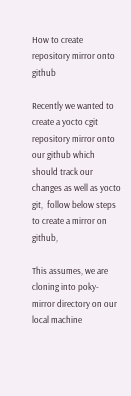How to create repository mirror onto github

Recently we wanted to create a yocto cgit repository mirror onto our github which should track our changes as well as yocto git,  follow below steps to create a mirror on github,

This assumes, we are cloning into poky-mirror directory on our local machine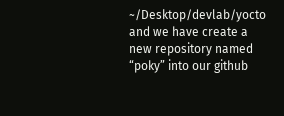~/Desktop/devlab/yocto and we have create a new repository named “poky” into our github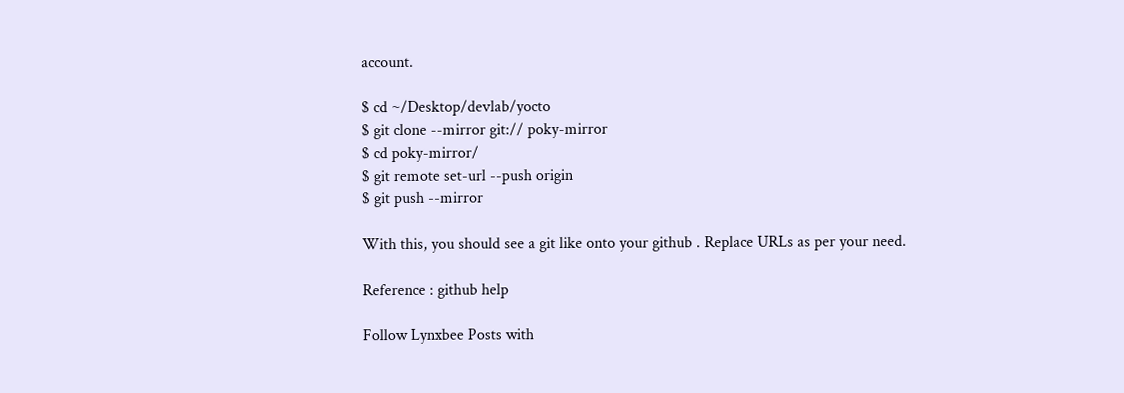account.

$ cd ~/Desktop/devlab/yocto
$ git clone --mirror git:// poky-mirror
$ cd poky-mirror/
$ git remote set-url --push origin
$ git push --mirror

With this, you should see a git like onto your github . Replace URLs as per your need.

Reference : github help

Follow Lynxbee Posts with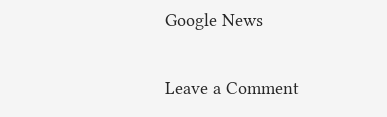Google News

Leave a Comment